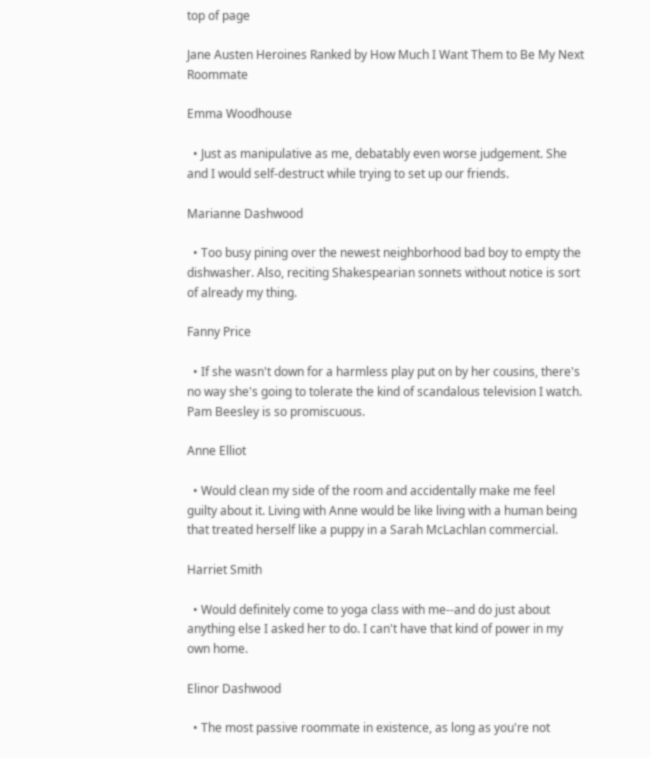top of page

Jane Austen Heroines Ranked by How Much I Want Them to Be My Next Roommate

Emma Woodhouse

  • Just as manipulative as me, debatably even worse judgement. She and I would self-destruct while trying to set up our friends.

Marianne Dashwood

  • Too busy pining over the newest neighborhood bad boy to empty the dishwasher. Also, reciting Shakespearian sonnets without notice is sort of already my thing.

Fanny Price

  • If she wasn't down for a harmless play put on by her cousins, there's no way she's going to tolerate the kind of scandalous television I watch. Pam Beesley is so promiscuous.

Anne Elliot

  • Would clean my side of the room and accidentally make me feel guilty about it. Living with Anne would be like living with a human being that treated herself like a puppy in a Sarah McLachlan commercial.

Harriet Smith

  • Would definitely come to yoga class with me--and do just about anything else I asked her to do. I can't have that kind of power in my own home.

Elinor Dashwood

  • The most passive roommate in existence, as long as you're not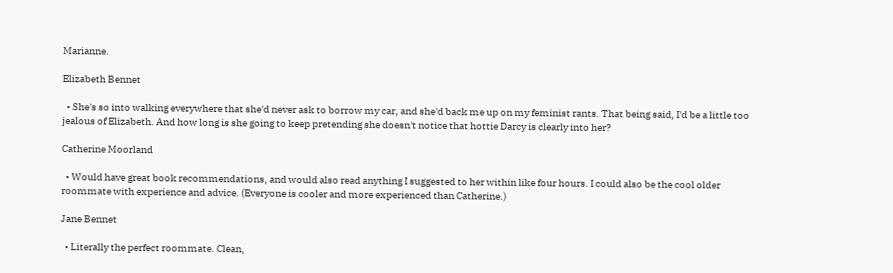Marianne.

Elizabeth Bennet

  • She's so into walking everywhere that she'd never ask to borrow my car, and she'd back me up on my feminist rants. That being said, I'd be a little too jealous of Elizabeth. And how long is she going to keep pretending she doesn't notice that hottie Darcy is clearly into her?

Catherine Moorland

  • Would have great book recommendations, and would also read anything I suggested to her within like four hours. I could also be the cool older roommate with experience and advice. (Everyone is cooler and more experienced than Catherine.)

Jane Bennet

  • Literally the perfect roommate. Clean,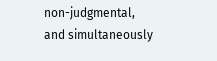non-judgmental, and simultaneously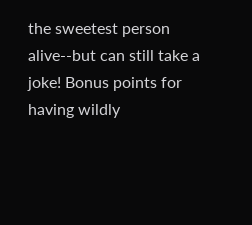the sweetest person alive--but can still take a joke! Bonus points for having wildly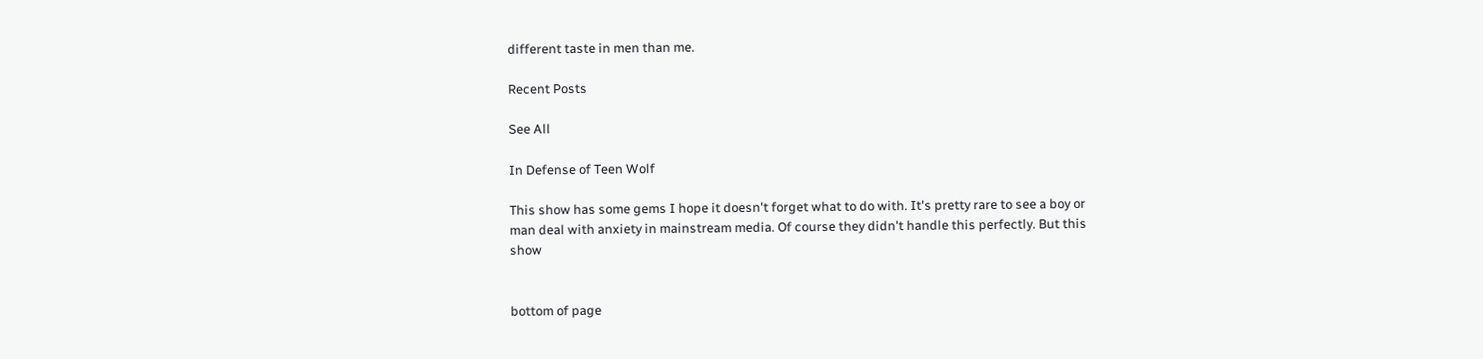different taste in men than me.

Recent Posts

See All

In Defense of Teen Wolf

This show has some gems I hope it doesn't forget what to do with. It's pretty rare to see a boy or man deal with anxiety in mainstream media. Of course they didn't handle this perfectly. But this show


bottom of page